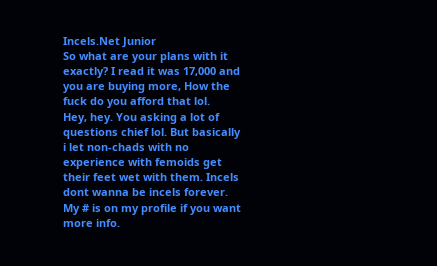Incels.Net Junior
So what are your plans with it exactly? I read it was 17,000 and you are buying more, How the fuck do you afford that lol.
Hey, hey. You asking a lot of questions chief lol. But basically i let non-chads with no experience with femoids get their feet wet with them. Incels dont wanna be incels forever. My # is on my profile if you want more info.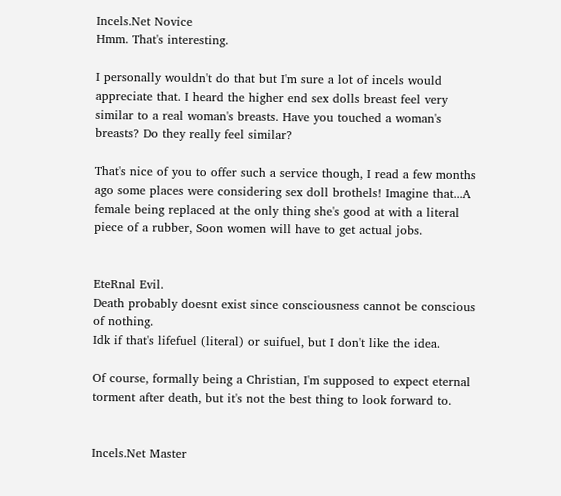Incels.Net Novice
Hmm. That's interesting.

I personally wouldn't do that but I'm sure a lot of incels would appreciate that. I heard the higher end sex dolls breast feel very similar to a real woman's breasts. Have you touched a woman's breasts? Do they really feel similar?

That's nice of you to offer such a service though, I read a few months ago some places were considering sex doll brothels! Imagine that...A female being replaced at the only thing she's good at with a literal piece of a rubber, Soon women will have to get actual jobs.


EteRnal Evil.
Death probably doesnt exist since consciousness cannot be conscious of nothing.
Idk if that's lifefuel (literal) or suifuel, but I don't like the idea.

Of course, formally being a Christian, I'm supposed to expect eternal torment after death, but it's not the best thing to look forward to.


Incels.Net Master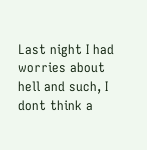Last night I had worries about hell and such, I dont think a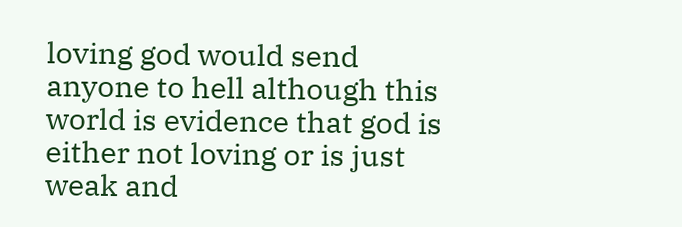loving god would send anyone to hell although this world is evidence that god is either not loving or is just weak and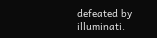defeated by illuminati.